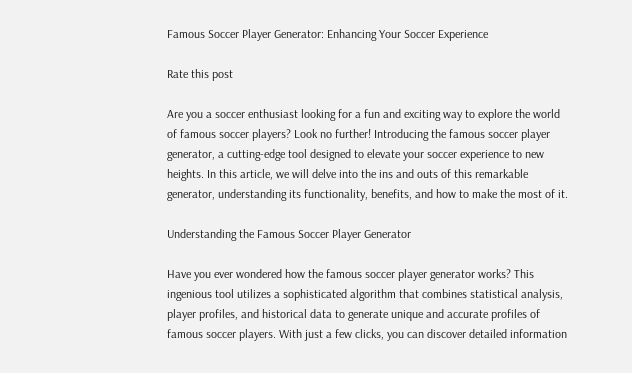Famous Soccer Player Generator: Enhancing Your Soccer Experience

Rate this post

Are you a soccer enthusiast looking for a fun and exciting way to explore the world of famous soccer players? Look no further! Introducing the famous soccer player generator, a cutting-edge tool designed to elevate your soccer experience to new heights. In this article, we will delve into the ins and outs of this remarkable generator, understanding its functionality, benefits, and how to make the most of it.

Understanding the Famous Soccer Player Generator

Have you ever wondered how the famous soccer player generator works? This ingenious tool utilizes a sophisticated algorithm that combines statistical analysis, player profiles, and historical data to generate unique and accurate profiles of famous soccer players. With just a few clicks, you can discover detailed information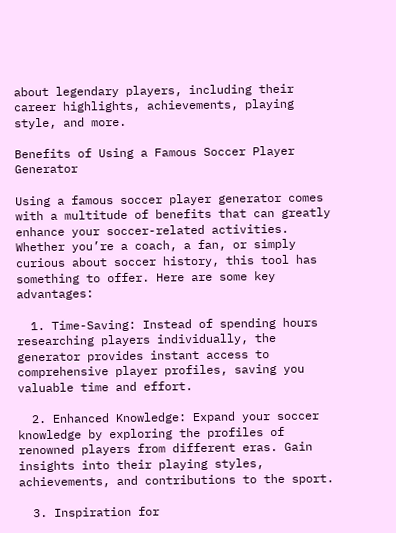about legendary players, including their career highlights, achievements, playing style, and more.

Benefits of Using a Famous Soccer Player Generator

Using a famous soccer player generator comes with a multitude of benefits that can greatly enhance your soccer-related activities. Whether you’re a coach, a fan, or simply curious about soccer history, this tool has something to offer. Here are some key advantages:

  1. Time-Saving: Instead of spending hours researching players individually, the generator provides instant access to comprehensive player profiles, saving you valuable time and effort.

  2. Enhanced Knowledge: Expand your soccer knowledge by exploring the profiles of renowned players from different eras. Gain insights into their playing styles, achievements, and contributions to the sport.

  3. Inspiration for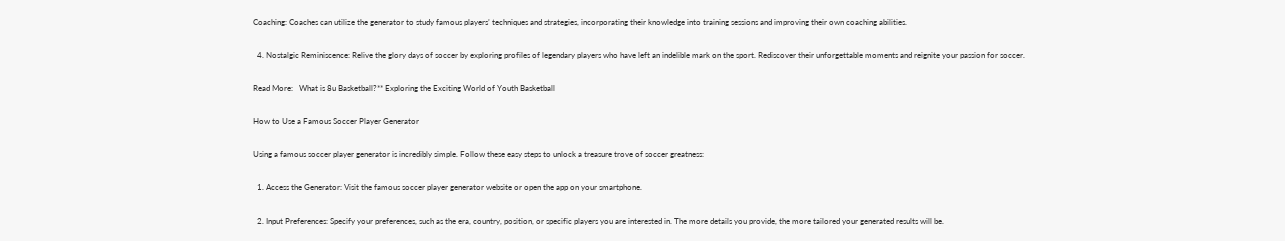Coaching: Coaches can utilize the generator to study famous players’ techniques and strategies, incorporating their knowledge into training sessions and improving their own coaching abilities.

  4. Nostalgic Reminiscence: Relive the glory days of soccer by exploring profiles of legendary players who have left an indelible mark on the sport. Rediscover their unforgettable moments and reignite your passion for soccer.

Read More:   What is 8u Basketball?** Exploring the Exciting World of Youth Basketball

How to Use a Famous Soccer Player Generator

Using a famous soccer player generator is incredibly simple. Follow these easy steps to unlock a treasure trove of soccer greatness:

  1. Access the Generator: Visit the famous soccer player generator website or open the app on your smartphone.

  2. Input Preferences: Specify your preferences, such as the era, country, position, or specific players you are interested in. The more details you provide, the more tailored your generated results will be.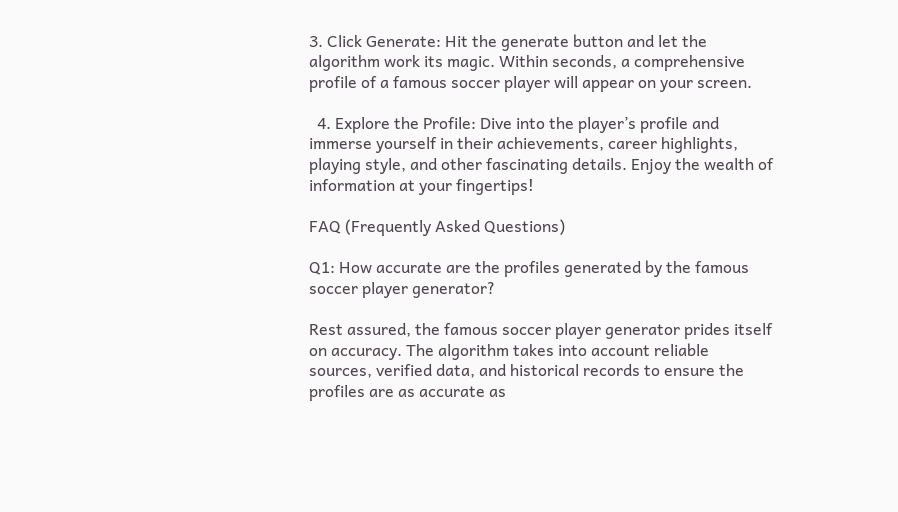3. Click Generate: Hit the generate button and let the algorithm work its magic. Within seconds, a comprehensive profile of a famous soccer player will appear on your screen.

  4. Explore the Profile: Dive into the player’s profile and immerse yourself in their achievements, career highlights, playing style, and other fascinating details. Enjoy the wealth of information at your fingertips!

FAQ (Frequently Asked Questions)

Q1: How accurate are the profiles generated by the famous soccer player generator?

Rest assured, the famous soccer player generator prides itself on accuracy. The algorithm takes into account reliable sources, verified data, and historical records to ensure the profiles are as accurate as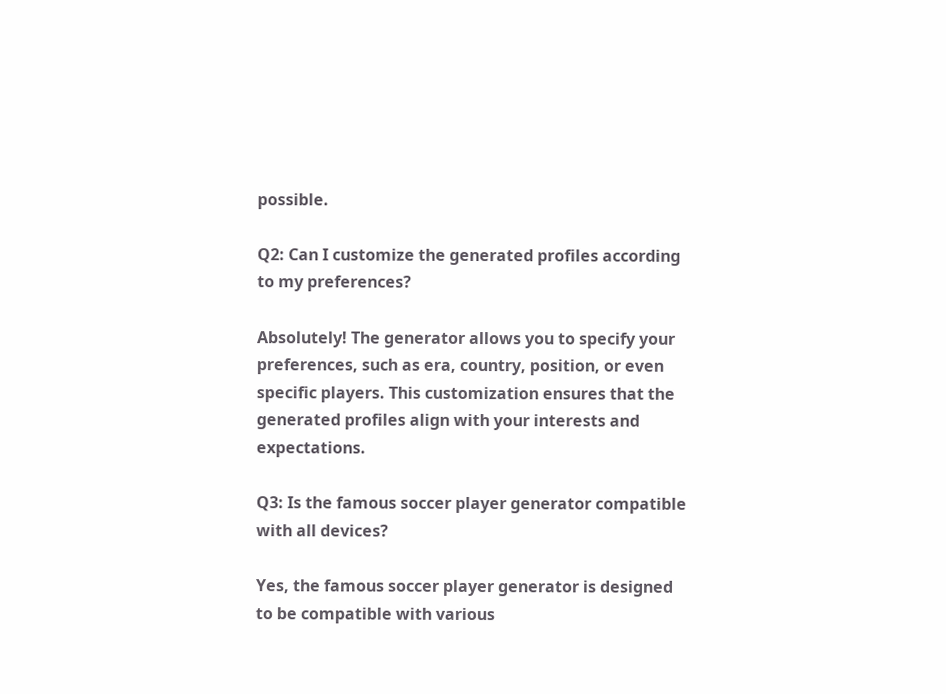possible.

Q2: Can I customize the generated profiles according to my preferences?

Absolutely! The generator allows you to specify your preferences, such as era, country, position, or even specific players. This customization ensures that the generated profiles align with your interests and expectations.

Q3: Is the famous soccer player generator compatible with all devices?

Yes, the famous soccer player generator is designed to be compatible with various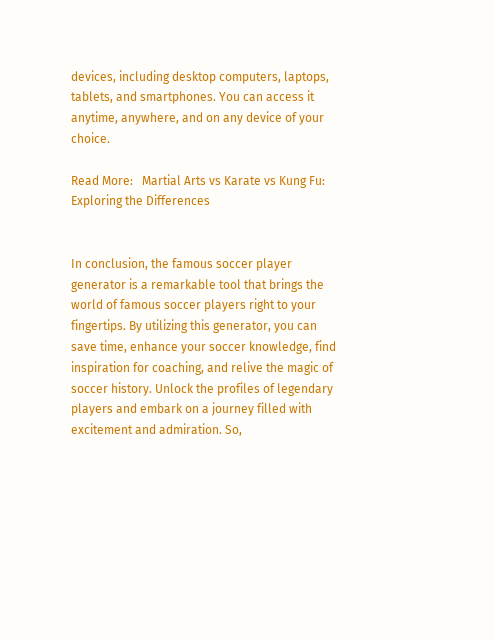devices, including desktop computers, laptops, tablets, and smartphones. You can access it anytime, anywhere, and on any device of your choice.

Read More:   Martial Arts vs Karate vs Kung Fu: Exploring the Differences


In conclusion, the famous soccer player generator is a remarkable tool that brings the world of famous soccer players right to your fingertips. By utilizing this generator, you can save time, enhance your soccer knowledge, find inspiration for coaching, and relive the magic of soccer history. Unlock the profiles of legendary players and embark on a journey filled with excitement and admiration. So,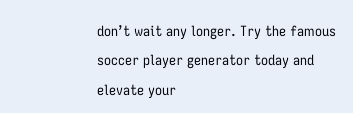don’t wait any longer. Try the famous soccer player generator today and elevate your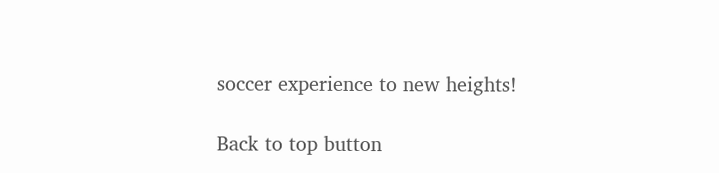soccer experience to new heights!

Back to top button